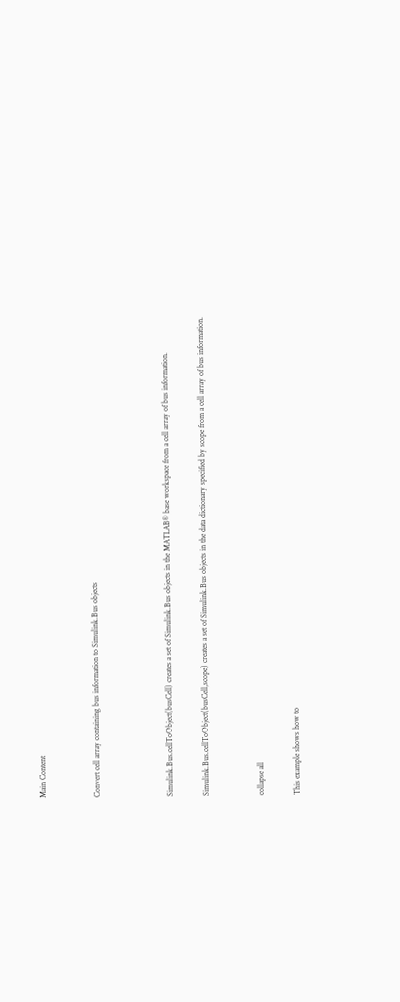Main Content


Convert cell array containing bus information to Simulink.Bus objects



Simulink.Bus.cellToObject(busCell) creates a set of Simulink.Bus objects in the MATLAB® base workspace from a cell array of bus information.

Simulink.Bus.cellToObject(busCell,scope) creates a set of Simulink.Bus objects in the data dictionary specified by scope from a cell array of bus information.


collapse all

This example shows how to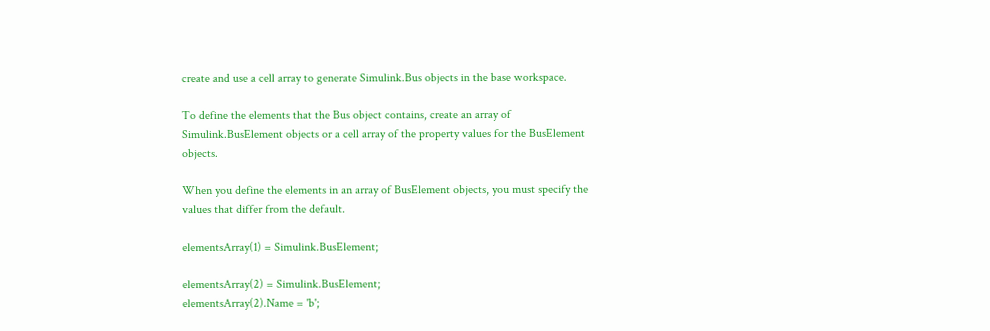create and use a cell array to generate Simulink.Bus objects in the base workspace.

To define the elements that the Bus object contains, create an array of Simulink.BusElement objects or a cell array of the property values for the BusElement objects.

When you define the elements in an array of BusElement objects, you must specify the values that differ from the default.

elementsArray(1) = Simulink.BusElement;

elementsArray(2) = Simulink.BusElement;
elementsArray(2).Name = 'b';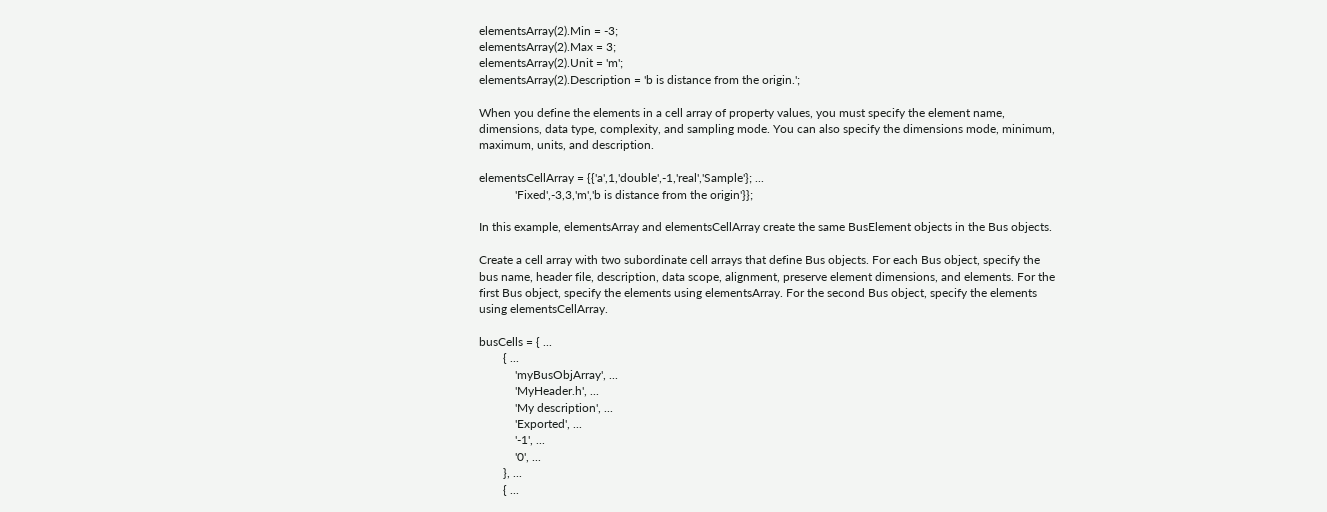elementsArray(2).Min = -3;
elementsArray(2).Max = 3;
elementsArray(2).Unit = 'm';
elementsArray(2).Description = 'b is distance from the origin.';

When you define the elements in a cell array of property values, you must specify the element name, dimensions, data type, complexity, and sampling mode. You can also specify the dimensions mode, minimum, maximum, units, and description.

elementsCellArray = {{'a',1,'double',-1,'real','Sample'}; ...
            'Fixed',-3,3,'m','b is distance from the origin'}};

In this example, elementsArray and elementsCellArray create the same BusElement objects in the Bus objects.

Create a cell array with two subordinate cell arrays that define Bus objects. For each Bus object, specify the bus name, header file, description, data scope, alignment, preserve element dimensions, and elements. For the first Bus object, specify the elements using elementsArray. For the second Bus object, specify the elements using elementsCellArray.

busCells = { ...
        { ...
            'myBusObjArray', ...
            'MyHeader.h', ...
            'My description', ...
            'Exported', ...
            '-1', ...
            '0', ...
        }, ...
        { ...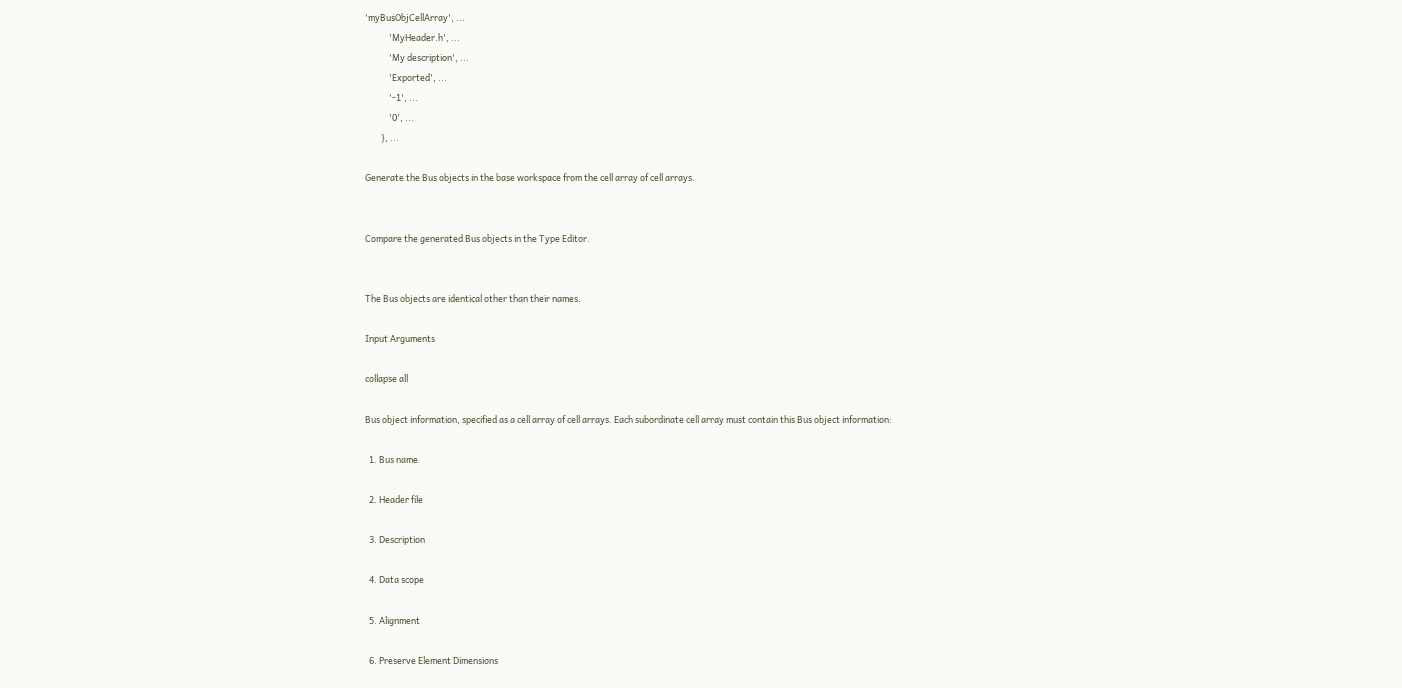'myBusObjCellArray', ...
            'MyHeader.h', ...
            'My description', ...
            'Exported', ...
            '-1', ...
            '0', ...
        }, ...

Generate the Bus objects in the base workspace from the cell array of cell arrays.


Compare the generated Bus objects in the Type Editor.


The Bus objects are identical other than their names.

Input Arguments

collapse all

Bus object information, specified as a cell array of cell arrays. Each subordinate cell array must contain this Bus object information:

  1. Bus name

  2. Header file

  3. Description

  4. Data scope

  5. Alignment

  6. Preserve Element Dimensions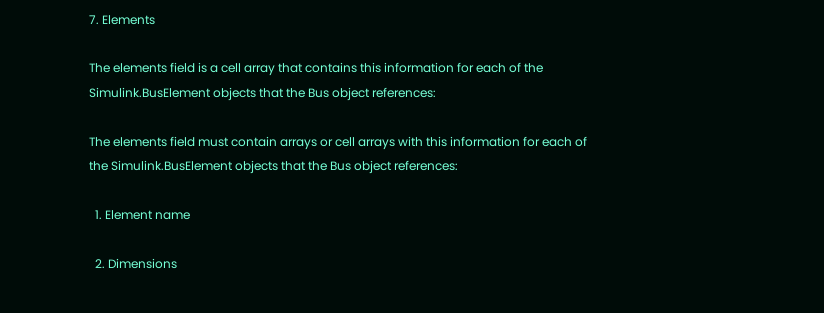7. Elements

The elements field is a cell array that contains this information for each of the Simulink.BusElement objects that the Bus object references:

The elements field must contain arrays or cell arrays with this information for each of the Simulink.BusElement objects that the Bus object references:

  1. Element name

  2. Dimensions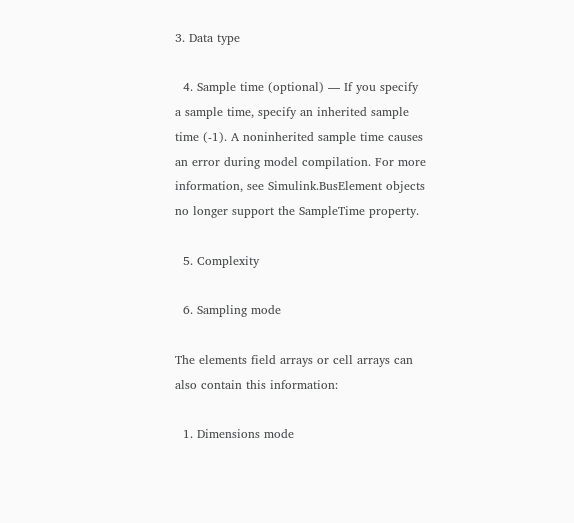3. Data type

  4. Sample time (optional) — If you specify a sample time, specify an inherited sample time (-1). A noninherited sample time causes an error during model compilation. For more information, see Simulink.BusElement objects no longer support the SampleTime property.

  5. Complexity

  6. Sampling mode

The elements field arrays or cell arrays can also contain this information:

  1. Dimensions mode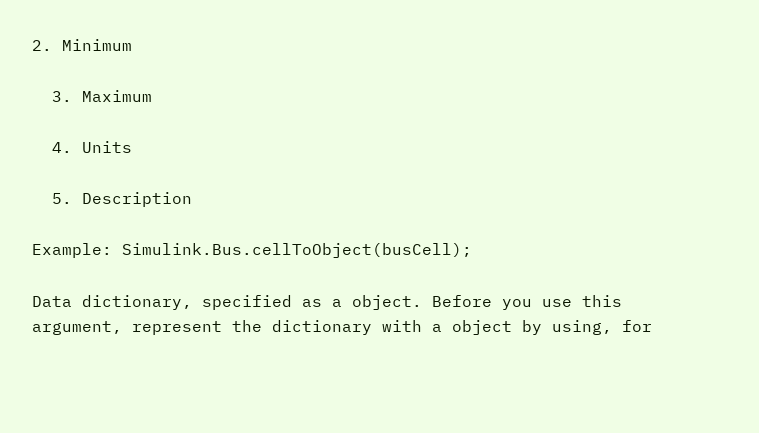2. Minimum

  3. Maximum

  4. Units

  5. Description

Example: Simulink.Bus.cellToObject(busCell);

Data dictionary, specified as a object. Before you use this argument, represent the dictionary with a object by using, for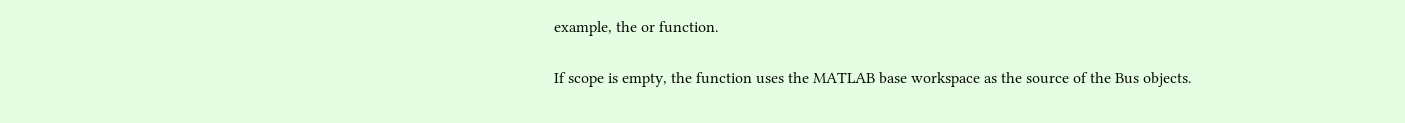example, the or function.

If scope is empty, the function uses the MATLAB base workspace as the source of the Bus objects.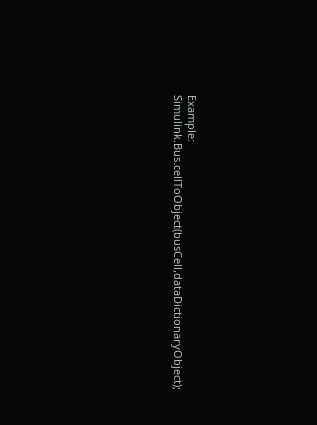Example: Simulink.Bus.cellToObject(busCell,dataDictionaryObject);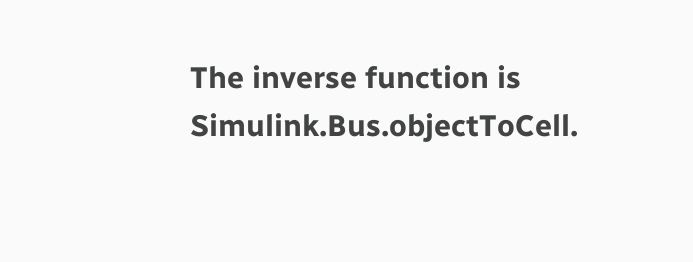The inverse function is Simulink.Bus.objectToCell.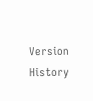Version History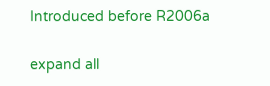Introduced before R2006a

expand all